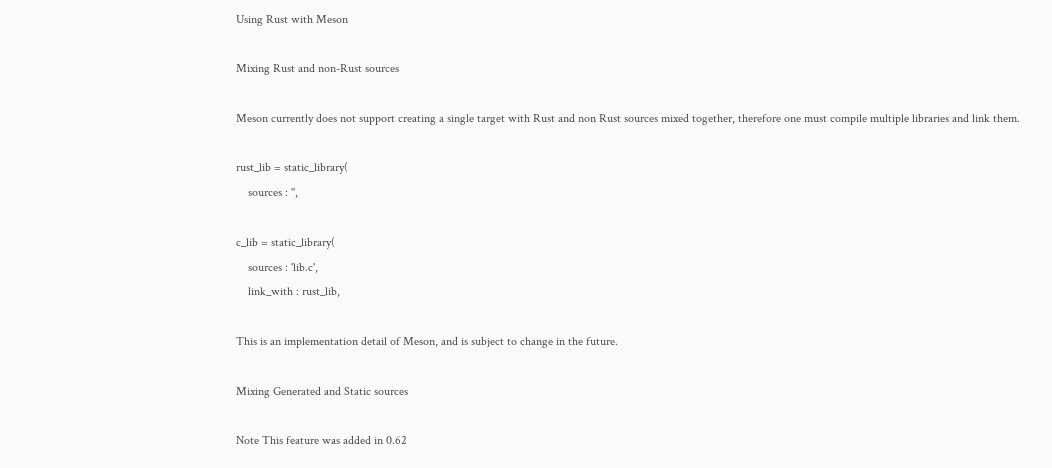Using Rust with Meson

Mixing Rust and non-Rust sources

Meson currently does not support creating a single target with Rust and non Rust sources mixed together, therefore one must compile multiple libraries and link them.

rust_lib = static_library(
    sources : '',

c_lib = static_library(
    sources : 'lib.c',
    link_with : rust_lib,

This is an implementation detail of Meson, and is subject to change in the future.

Mixing Generated and Static sources

Note This feature was added in 0.62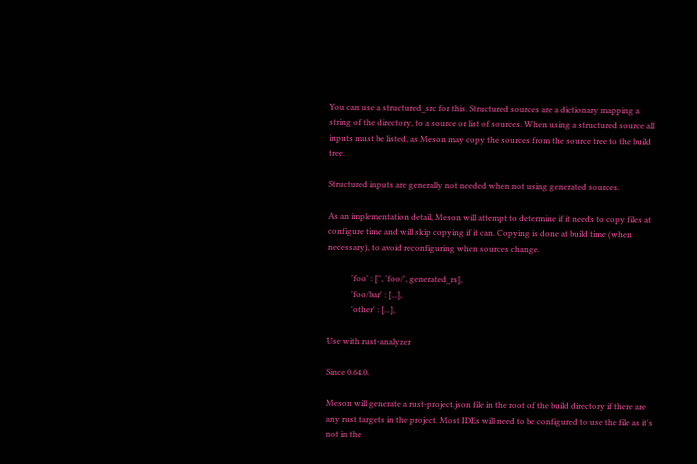You can use a structured_src for this. Structured sources are a dictionary mapping a string of the directory, to a source or list of sources. When using a structured source all inputs must be listed, as Meson may copy the sources from the source tree to the build tree.

Structured inputs are generally not needed when not using generated sources.

As an implementation detail, Meson will attempt to determine if it needs to copy files at configure time and will skip copying if it can. Copying is done at build time (when necessary), to avoid reconfiguring when sources change.

            'foo' : ['', 'foo/', generated_rs],
            'foo/bar' : [...],
            'other' : [...],

Use with rust-analyzer

Since 0.64.0.

Meson will generate a rust-project.json file in the root of the build directory if there are any rust targets in the project. Most IDEs will need to be configured to use the file as it's not in the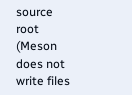source root (Meson does not write files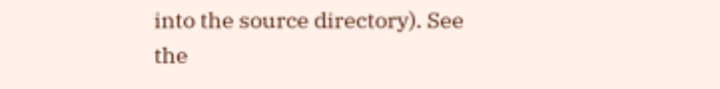into the source directory). See the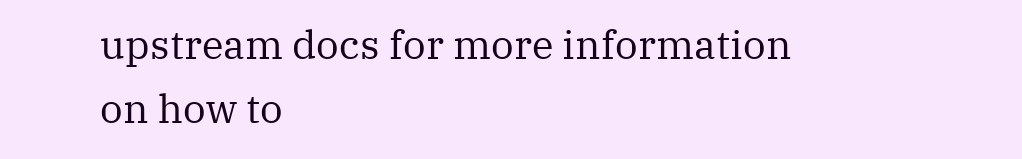upstream docs for more information on how to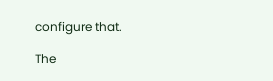configure that.

The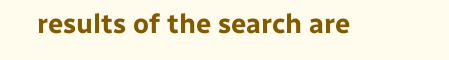results of the search are